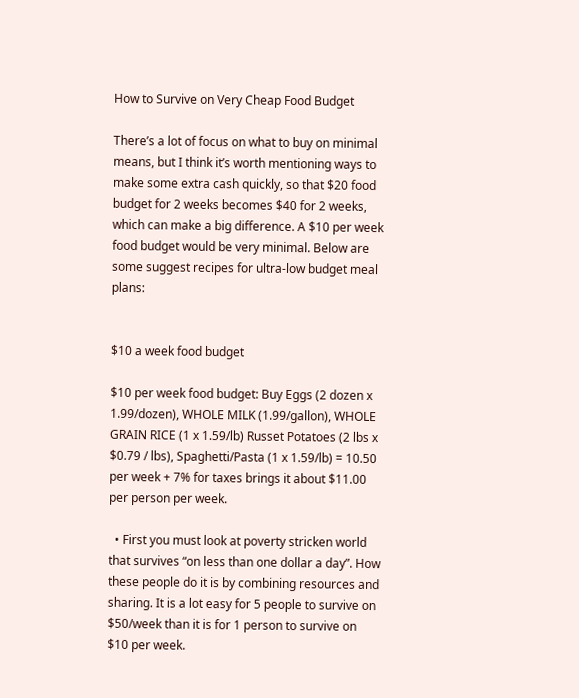How to Survive on Very Cheap Food Budget

There’s a lot of focus on what to buy on minimal means, but I think it’s worth mentioning ways to make some extra cash quickly, so that $20 food budget for 2 weeks becomes $40 for 2 weeks, which can make a big difference. A $10 per week food budget would be very minimal. Below are some suggest recipes for ultra-low budget meal plans:


$10 a week food budget

$10 per week food budget: Buy Eggs (2 dozen x 1.99/dozen), WHOLE MILK (1.99/gallon), WHOLE GRAIN RICE (1 x 1.59/lb) Russet Potatoes (2 lbs x $0.79 / lbs), Spaghetti/Pasta (1 x 1.59/lb) = 10.50 per week + 7% for taxes brings it about $11.00 per person per week.

  • First you must look at poverty stricken world that survives “on less than one dollar a day”. How these people do it is by combining resources and sharing. It is a lot easy for 5 people to survive on $50/week than it is for 1 person to survive on $10 per week.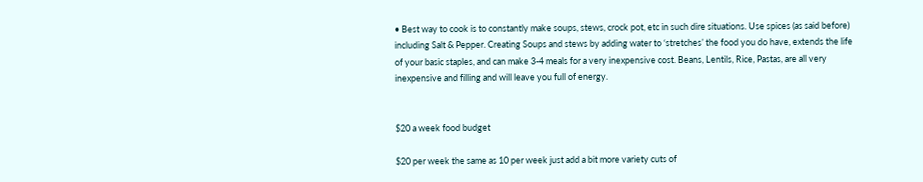• Best way to cook is to constantly make soups, stews, crock pot, etc in such dire situations. Use spices (as said before) including Salt & Pepper. Creating Soups and stews by adding water to ‘stretches’ the food you do have, extends the life of your basic staples, and can make 3-4 meals for a very inexpensive cost. Beans, Lentils, Rice, Pastas, are all very inexpensive and filling and will leave you full of energy.


$20 a week food budget

$20 per week the same as 10 per week just add a bit more variety cuts of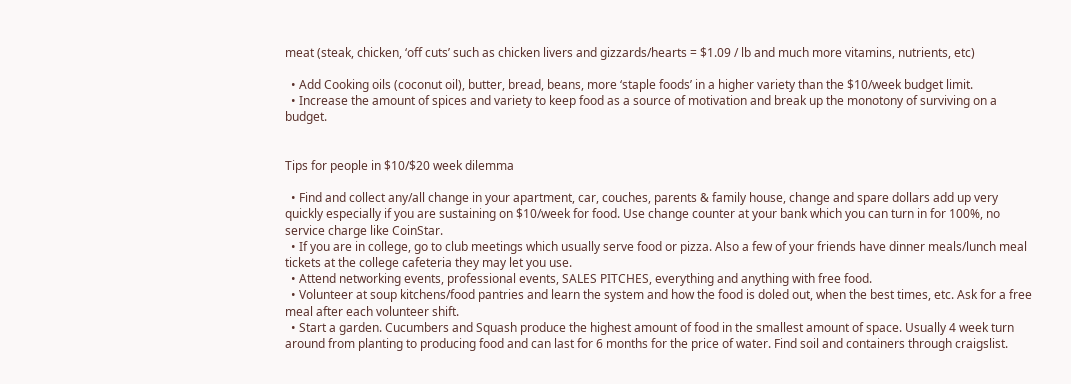meat (steak, chicken, ‘off cuts’ such as chicken livers and gizzards/hearts = $1.09 / lb and much more vitamins, nutrients, etc)

  • Add Cooking oils (coconut oil), butter, bread, beans, more ‘staple foods’ in a higher variety than the $10/week budget limit.
  • Increase the amount of spices and variety to keep food as a source of motivation and break up the monotony of surviving on a budget.


Tips for people in $10/$20 week dilemma

  • Find and collect any/all change in your apartment, car, couches, parents & family house, change and spare dollars add up very quickly especially if you are sustaining on $10/week for food. Use change counter at your bank which you can turn in for 100%, no service charge like CoinStar.
  • If you are in college, go to club meetings which usually serve food or pizza. Also a few of your friends have dinner meals/lunch meal tickets at the college cafeteria they may let you use.
  • Attend networking events, professional events, SALES PITCHES, everything and anything with free food.
  • Volunteer at soup kitchens/food pantries and learn the system and how the food is doled out, when the best times, etc. Ask for a free meal after each volunteer shift.
  • Start a garden. Cucumbers and Squash produce the highest amount of food in the smallest amount of space. Usually 4 week turn around from planting to producing food and can last for 6 months for the price of water. Find soil and containers through craigslist.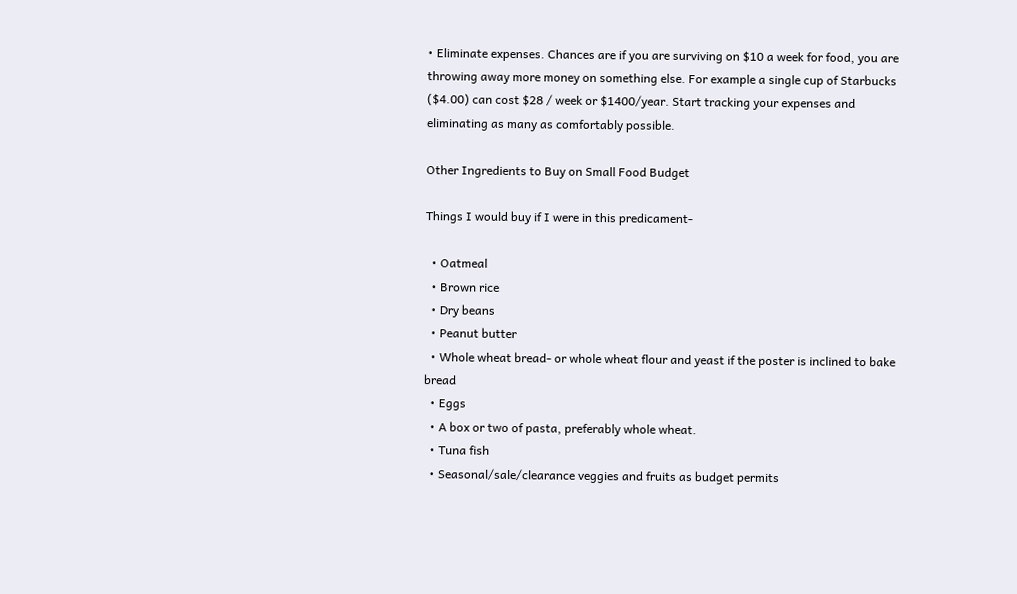• Eliminate expenses. Chances are if you are surviving on $10 a week for food, you are throwing away more money on something else. For example a single cup of Starbucks ($4.00) can cost $28 / week or $1400/year. Start tracking your expenses and eliminating as many as comfortably possible.

Other Ingredients to Buy on Small Food Budget

Things I would buy if I were in this predicament-

  • Oatmeal
  • Brown rice
  • Dry beans
  • Peanut butter
  • Whole wheat bread- or whole wheat flour and yeast if the poster is inclined to bake bread
  • Eggs
  • A box or two of pasta, preferably whole wheat.
  • Tuna fish
  • Seasonal/sale/clearance veggies and fruits as budget permits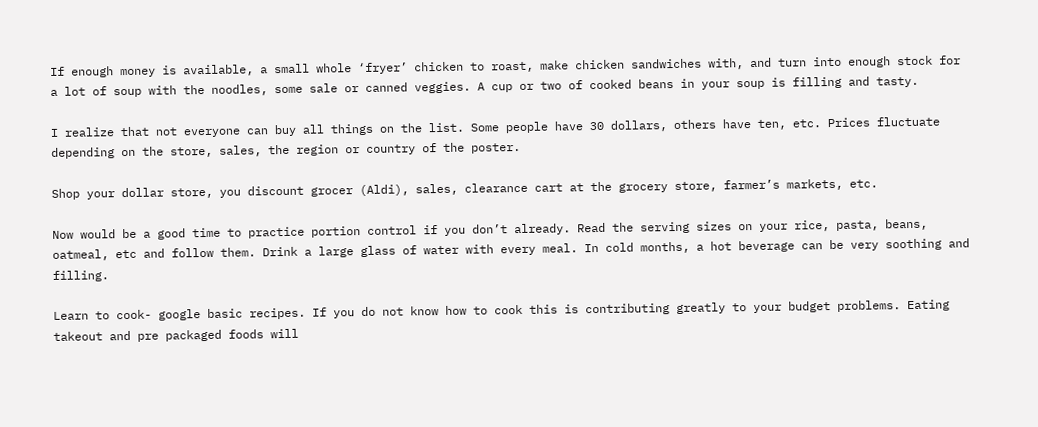If enough money is available, a small whole ‘fryer’ chicken to roast, make chicken sandwiches with, and turn into enough stock for a lot of soup with the noodles, some sale or canned veggies. A cup or two of cooked beans in your soup is filling and tasty.

I realize that not everyone can buy all things on the list. Some people have 30 dollars, others have ten, etc. Prices fluctuate depending on the store, sales, the region or country of the poster.

Shop your dollar store, you discount grocer (Aldi), sales, clearance cart at the grocery store, farmer’s markets, etc.

Now would be a good time to practice portion control if you don’t already. Read the serving sizes on your rice, pasta, beans, oatmeal, etc and follow them. Drink a large glass of water with every meal. In cold months, a hot beverage can be very soothing and filling.

Learn to cook- google basic recipes. If you do not know how to cook this is contributing greatly to your budget problems. Eating takeout and pre packaged foods will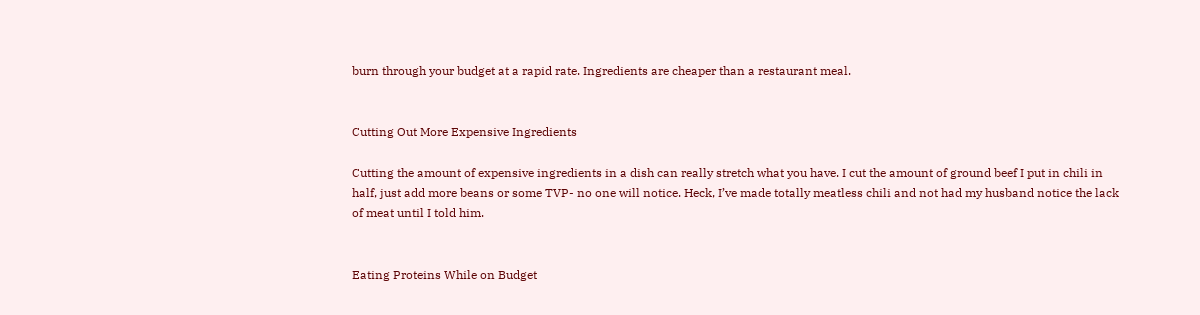burn through your budget at a rapid rate. Ingredients are cheaper than a restaurant meal.


Cutting Out More Expensive Ingredients

Cutting the amount of expensive ingredients in a dish can really stretch what you have. I cut the amount of ground beef I put in chili in half, just add more beans or some TVP- no one will notice. Heck, I’ve made totally meatless chili and not had my husband notice the lack of meat until I told him.


Eating Proteins While on Budget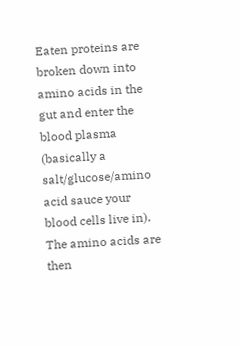Eaten proteins are broken down into amino acids in the gut and enter the blood plasma (basically a salt/glucose/amino acid sauce your blood cells live in). The amino acids are then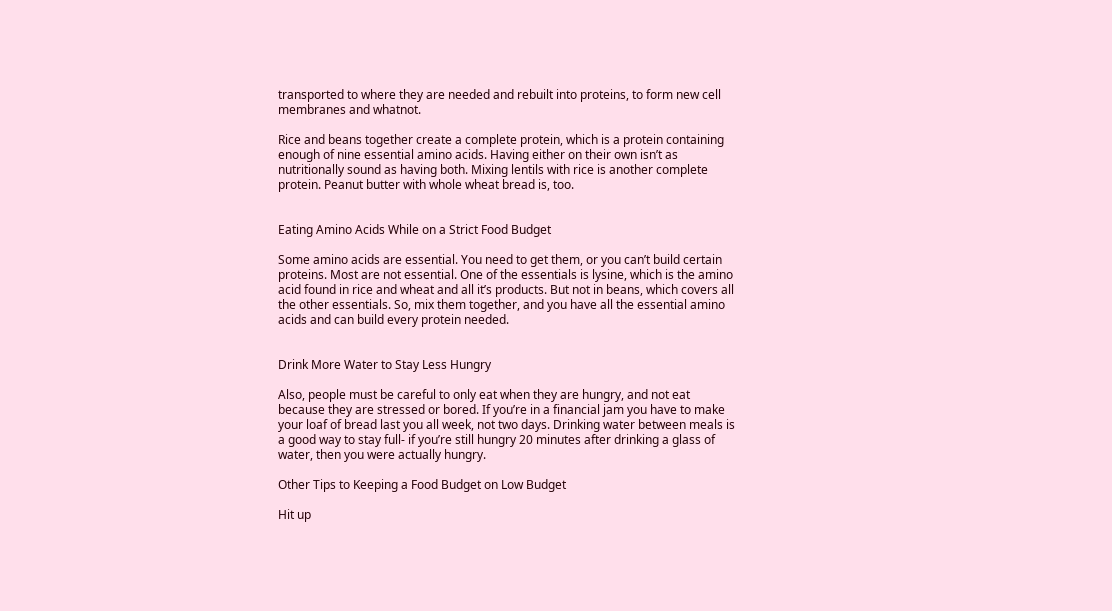transported to where they are needed and rebuilt into proteins, to form new cell membranes and whatnot.

Rice and beans together create a complete protein, which is a protein containing enough of nine essential amino acids. Having either on their own isn’t as nutritionally sound as having both. Mixing lentils with rice is another complete protein. Peanut butter with whole wheat bread is, too.


Eating Amino Acids While on a Strict Food Budget

Some amino acids are essential. You need to get them, or you can’t build certain proteins. Most are not essential. One of the essentials is lysine, which is the amino acid found in rice and wheat and all it’s products. But not in beans, which covers all the other essentials. So, mix them together, and you have all the essential amino acids and can build every protein needed.


Drink More Water to Stay Less Hungry

Also, people must be careful to only eat when they are hungry, and not eat because they are stressed or bored. If you’re in a financial jam you have to make your loaf of bread last you all week, not two days. Drinking water between meals is a good way to stay full- if you’re still hungry 20 minutes after drinking a glass of water, then you were actually hungry.

Other Tips to Keeping a Food Budget on Low Budget

Hit up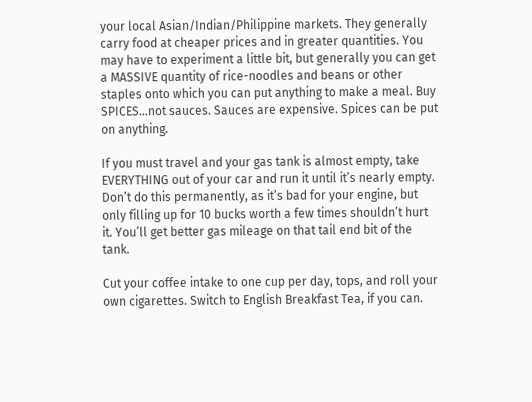your local Asian/Indian/Philippine markets. They generally carry food at cheaper prices and in greater quantities. You may have to experiment a little bit, but generally you can get a MASSIVE quantity of rice-noodles and beans or other staples onto which you can put anything to make a meal. Buy SPICES…not sauces. Sauces are expensive. Spices can be put on anything.

If you must travel and your gas tank is almost empty, take EVERYTHING out of your car and run it until it’s nearly empty. Don’t do this permanently, as it’s bad for your engine, but only filling up for 10 bucks worth a few times shouldn’t hurt it. You’ll get better gas mileage on that tail end bit of the tank.

Cut your coffee intake to one cup per day, tops, and roll your own cigarettes. Switch to English Breakfast Tea, if you can.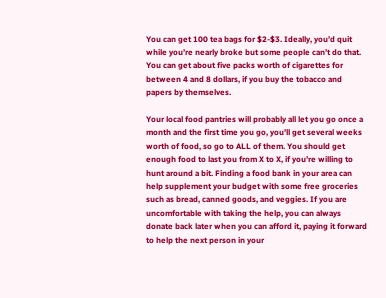You can get 100 tea bags for $2-$3. Ideally, you’d quit while you’re nearly broke but some people can’t do that. You can get about five packs worth of cigarettes for between 4 and 8 dollars, if you buy the tobacco and papers by themselves.

Your local food pantries will probably all let you go once a month and the first time you go, you’ll get several weeks worth of food, so go to ALL of them. You should get enough food to last you from X to X, if you’re willing to hunt around a bit. Finding a food bank in your area can help supplement your budget with some free groceries such as bread, canned goods, and veggies. If you are uncomfortable with taking the help, you can always donate back later when you can afford it, paying it forward to help the next person in your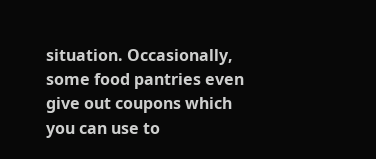situation. Occasionally, some food pantries even give out coupons which you can use to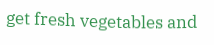get fresh vegetables and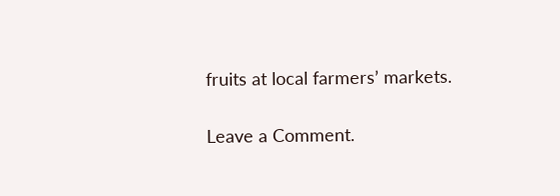fruits at local farmers’ markets.

Leave a Comment.